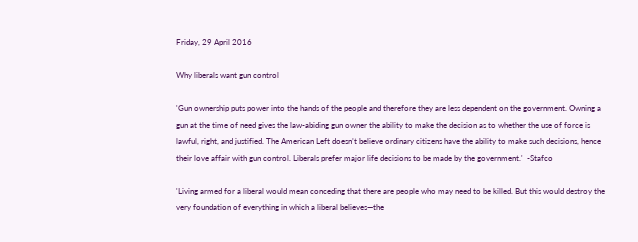Friday, 29 April 2016

Why liberals want gun control

'Gun ownership puts power into the hands of the people and therefore they are less dependent on the government. Owning a gun at the time of need gives the law-abiding gun owner the ability to make the decision as to whether the use of force is lawful, right, and justified. The American Left doesn’t believe ordinary citizens have the ability to make such decisions, hence their love affair with gun control. Liberals prefer major life decisions to be made by the government.'  -Stafco

'Living armed for a liberal would mean conceding that there are people who may need to be killed. But this would destroy the very foundation of everything in which a liberal believes—the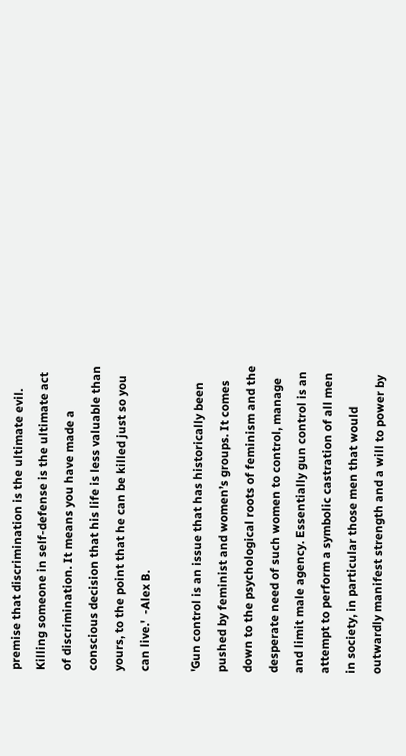premise that discrimination is the ultimate evil. Killing someone in self-defense is the ultimate act of discrimination. It means you have made a conscious decision that his life is less valuable than yours, to the point that he can be killed just so you can live.'  -Alex B.

'Gun control is an issue that has historically been pushed by feminist and women’s groups. It comes down to the psychological roots of feminism and the desperate need of such women to control, manage and limit male agency. Essentially gun control is an attempt to perform a symbolic castration of all men in society, in particular those men that would outwardly manifest strength and a will to power by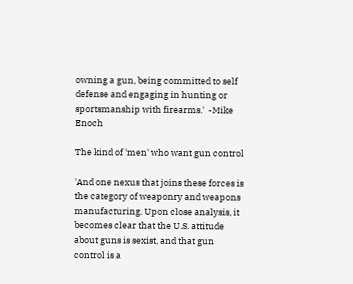owning a gun, being committed to self defense and engaging in hunting or sportsmanship with firearms.'  -Mike Enoch

The kind of 'men' who want gun control

'And one nexus that joins these forces is the category of weaponry and weapons manufacturing. Upon close analysis, it becomes clear that the U.S. attitude about guns is sexist, and that gun control is a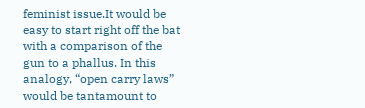feminist issue.It would be easy to start right off the bat with a comparison of the gun to a phallus. In this analogy, “open carry laws” would be tantamount to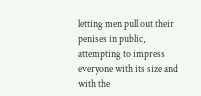letting men pull out their penises in public, attempting to impress everyone with its size and with the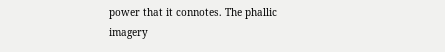power that it connotes. The phallic imagery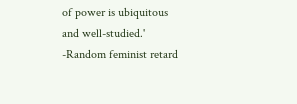of power is ubiquitous and well-studied.'  -Random feminist retard